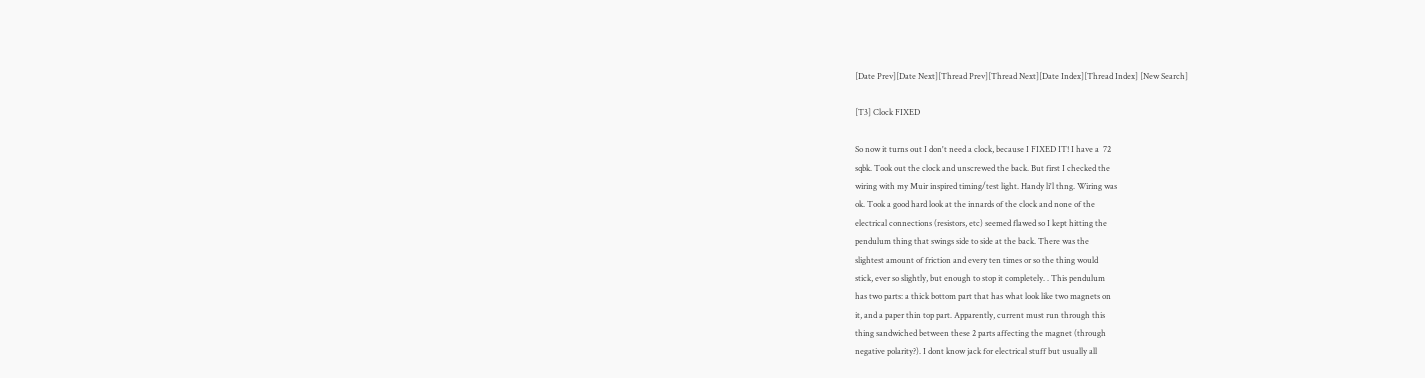[Date Prev][Date Next][Thread Prev][Thread Next][Date Index][Thread Index] [New Search]

[T3] Clock FIXED

So now it turns out I don't need a clock, because I FIXED IT! I have a  72
sqbk. Took out the clock and unscrewed the back. But first I checked the
wiring with my Muir inspired timing/test light. Handy li'l thng. Wiring was
ok. Took a good hard look at the innards of the clock and none of the
electrical connections (resistors, etc) seemed flawed so I kept hitting the
pendulum thing that swings side to side at the back. There was the
slightest amount of friction and every ten times or so the thing would
stick, ever so slightly, but enough to stop it completely. . This pendulum
has two parts: a thick bottom part that has what look like two magnets on
it, and a paper thin top part. Apparently, current must run through this
thing sandwiched between these 2 parts affecting the magnet (through
negative polarity?). I dont know jack for electrical stuff but usually all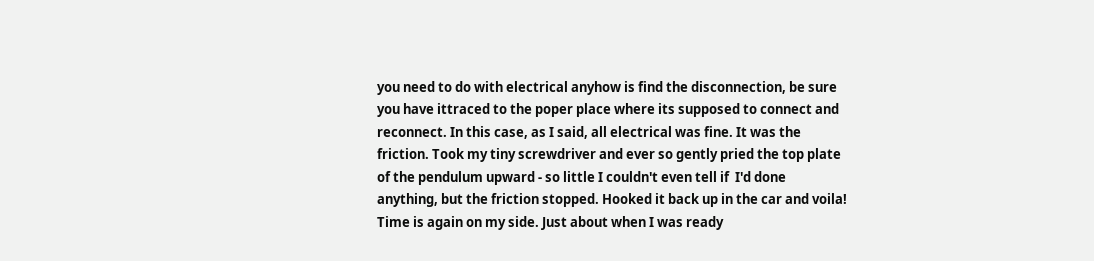you need to do with electrical anyhow is find the disconnection, be sure
you have ittraced to the poper place where its supposed to connect and
reconnect. In this case, as I said, all electrical was fine. It was the
friction. Took my tiny screwdriver and ever so gently pried the top plate
of the pendulum upward - so little I couldn't even tell if  I'd done
anything, but the friction stopped. Hooked it back up in the car and voila!
Time is again on my side. Just about when I was ready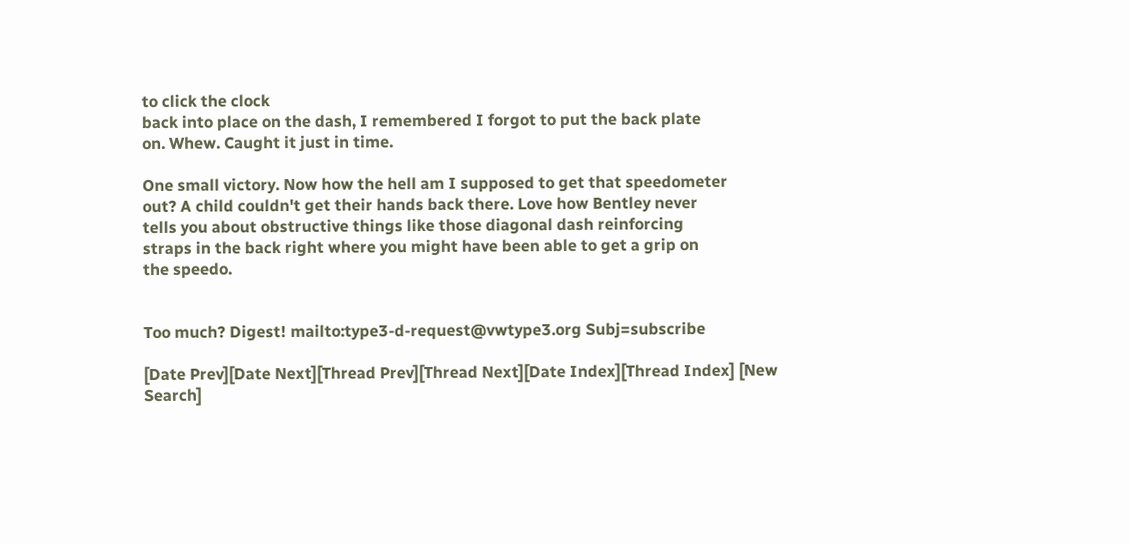to click the clock
back into place on the dash, I remembered I forgot to put the back plate
on. Whew. Caught it just in time.

One small victory. Now how the hell am I supposed to get that speedometer
out? A child couldn't get their hands back there. Love how Bentley never
tells you about obstructive things like those diagonal dash reinforcing
straps in the back right where you might have been able to get a grip on
the speedo.


Too much? Digest! mailto:type3-d-request@vwtype3.org Subj=subscribe

[Date Prev][Date Next][Thread Prev][Thread Next][Date Index][Thread Index] [New Search]